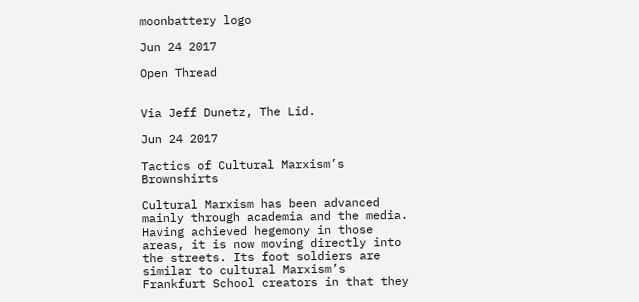moonbattery logo

Jun 24 2017

Open Thread


Via Jeff Dunetz, The Lid.

Jun 24 2017

Tactics of Cultural Marxism’s Brownshirts

Cultural Marxism has been advanced mainly through academia and the media. Having achieved hegemony in those areas, it is now moving directly into the streets. Its foot soldiers are similar to cultural Marxism’s Frankfurt School creators in that they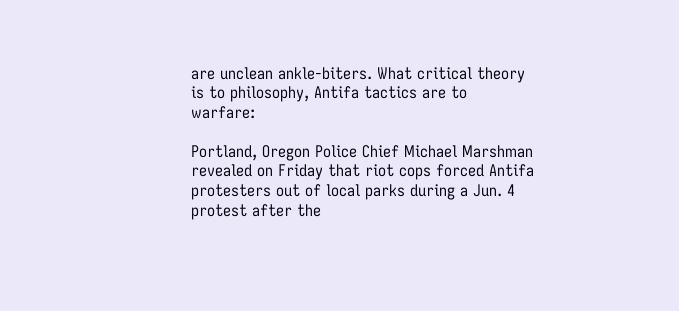are unclean ankle-biters. What critical theory is to philosophy, Antifa tactics are to warfare:

Portland, Oregon Police Chief Michael Marshman revealed on Friday that riot cops forced Antifa protesters out of local parks during a Jun. 4 protest after the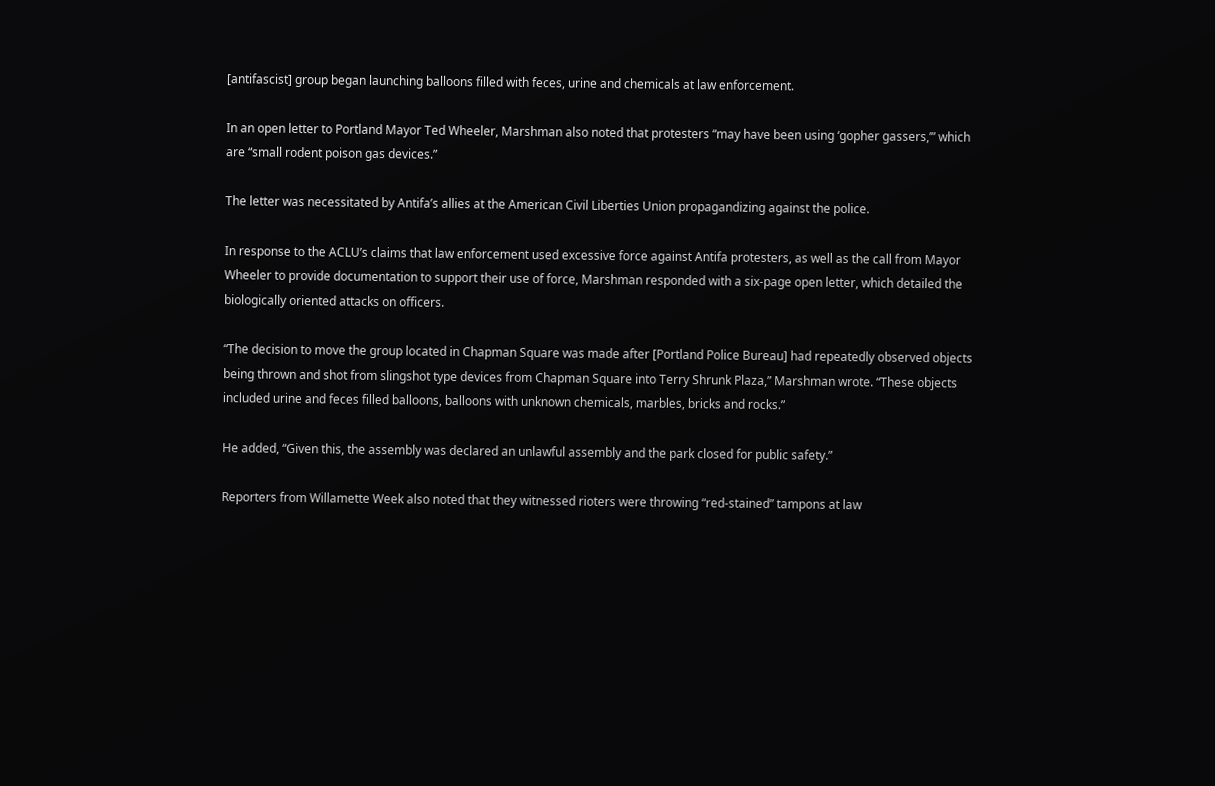[antifascist] group began launching balloons filled with feces, urine and chemicals at law enforcement.

In an open letter to Portland Mayor Ted Wheeler, Marshman also noted that protesters “may have been using ‘gopher gassers,’” which are “small rodent poison gas devices.”

The letter was necessitated by Antifa’s allies at the American Civil Liberties Union propagandizing against the police.

In response to the ACLU’s claims that law enforcement used excessive force against Antifa protesters, as well as the call from Mayor Wheeler to provide documentation to support their use of force, Marshman responded with a six-page open letter, which detailed the biologically oriented attacks on officers.

“The decision to move the group located in Chapman Square was made after [Portland Police Bureau] had repeatedly observed objects being thrown and shot from slingshot type devices from Chapman Square into Terry Shrunk Plaza,” Marshman wrote. “These objects included urine and feces filled balloons, balloons with unknown chemicals, marbles, bricks and rocks.”

He added, “Given this, the assembly was declared an unlawful assembly and the park closed for public safety.”

Reporters from Willamette Week also noted that they witnessed rioters were throwing “red-stained” tampons at law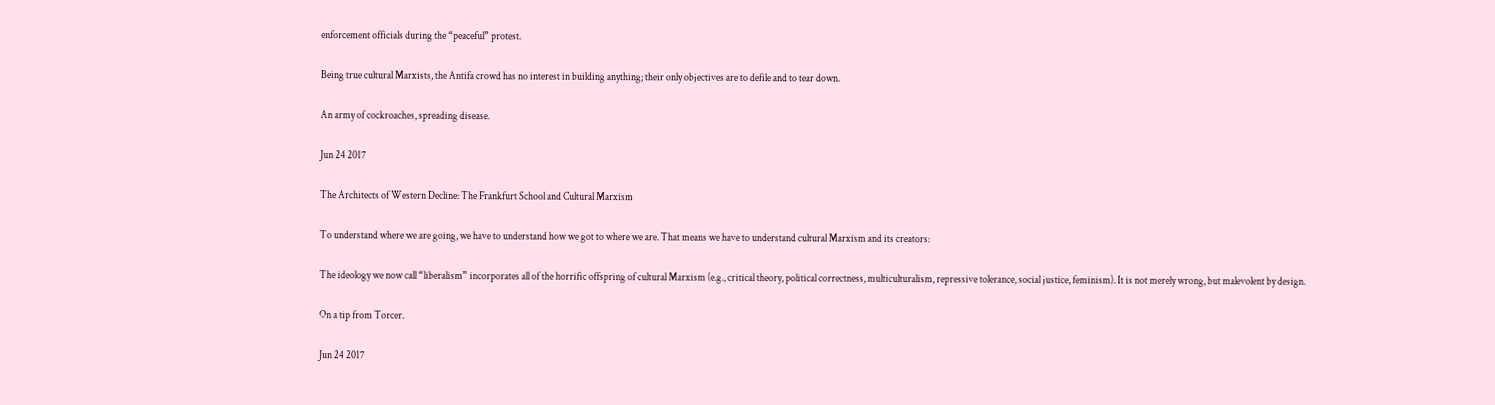enforcement officials during the “peaceful” protest.

Being true cultural Marxists, the Antifa crowd has no interest in building anything; their only objectives are to defile and to tear down.

An army of cockroaches, spreading disease.

Jun 24 2017

The Architects of Western Decline: The Frankfurt School and Cultural Marxism

To understand where we are going, we have to understand how we got to where we are. That means we have to understand cultural Marxism and its creators:

The ideology we now call “liberalism” incorporates all of the horrific offspring of cultural Marxism (e.g., critical theory, political correctness, multiculturalism, repressive tolerance, social justice, feminism). It is not merely wrong, but malevolent by design.

On a tip from Torcer.

Jun 24 2017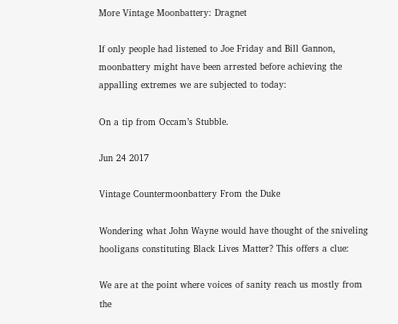More Vintage Moonbattery: Dragnet

If only people had listened to Joe Friday and Bill Gannon, moonbattery might have been arrested before achieving the appalling extremes we are subjected to today:

On a tip from Occam’s Stubble.

Jun 24 2017

Vintage Countermoonbattery From the Duke

Wondering what John Wayne would have thought of the sniveling hooligans constituting Black Lives Matter? This offers a clue:

We are at the point where voices of sanity reach us mostly from the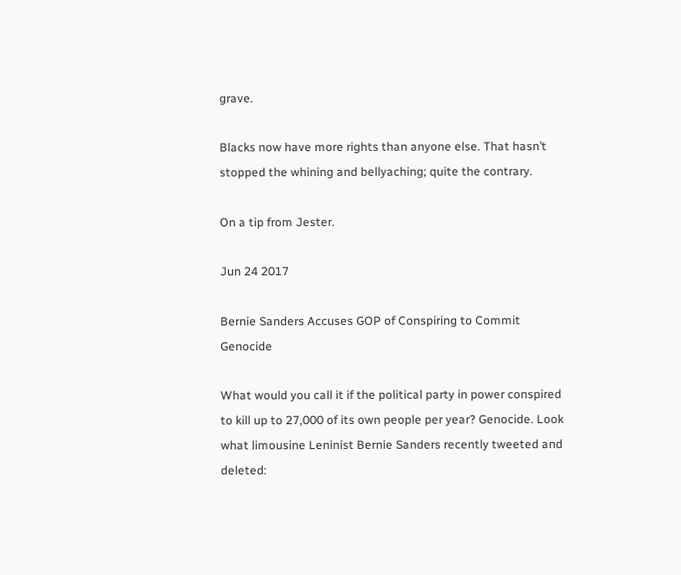grave.

Blacks now have more rights than anyone else. That hasn’t stopped the whining and bellyaching; quite the contrary.

On a tip from Jester.

Jun 24 2017

Bernie Sanders Accuses GOP of Conspiring to Commit Genocide

What would you call it if the political party in power conspired to kill up to 27,000 of its own people per year? Genocide. Look what limousine Leninist Bernie Sanders recently tweeted and deleted: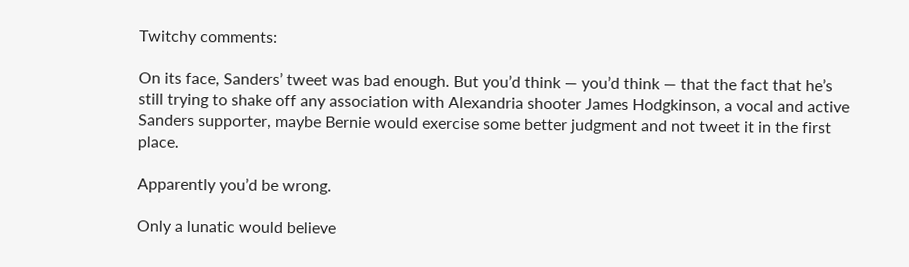Twitchy comments:

On its face, Sanders’ tweet was bad enough. But you’d think — you’d think — that the fact that he’s still trying to shake off any association with Alexandria shooter James Hodgkinson, a vocal and active Sanders supporter, maybe Bernie would exercise some better judgment and not tweet it in the first place.

Apparently you’d be wrong.

Only a lunatic would believe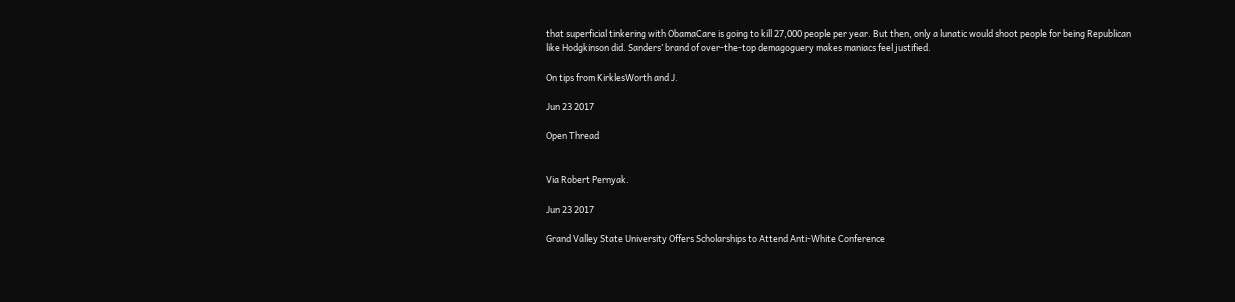that superficial tinkering with ObamaCare is going to kill 27,000 people per year. But then, only a lunatic would shoot people for being Republican like Hodgkinson did. Sanders’ brand of over-the-top demagoguery makes maniacs feel justified.

On tips from KirklesWorth and J.

Jun 23 2017

Open Thread


Via Robert Pernyak.

Jun 23 2017

Grand Valley State University Offers Scholarships to Attend Anti-White Conference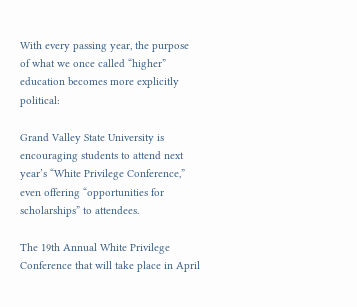With every passing year, the purpose of what we once called “higher” education becomes more explicitly political:

Grand Valley State University is encouraging students to attend next year’s “White Privilege Conference,” even offering “opportunities for scholarships” to attendees.

The 19th Annual White Privilege Conference that will take place in April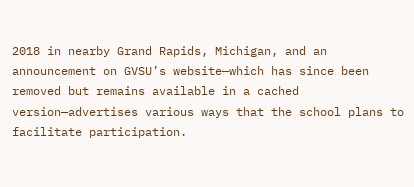2018 in nearby Grand Rapids, Michigan, and an announcement on GVSU’s website—which has since been removed but remains available in a cached version—advertises various ways that the school plans to facilitate participation.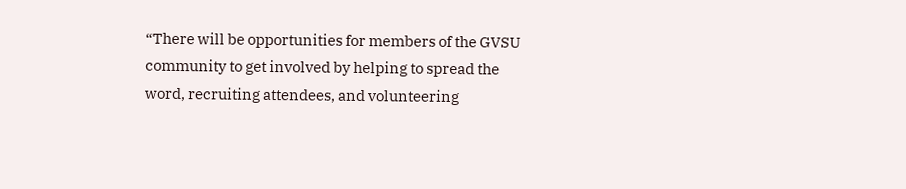“There will be opportunities for members of the GVSU community to get involved by helping to spread the word, recruiting attendees, and volunteering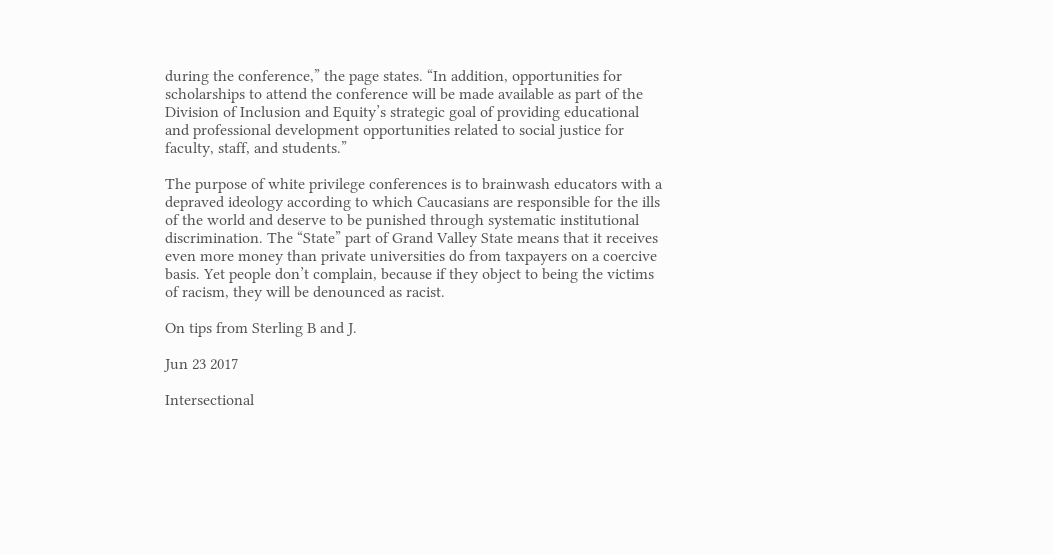during the conference,” the page states. “In addition, opportunities for scholarships to attend the conference will be made available as part of the Division of Inclusion and Equity’s strategic goal of providing educational and professional development opportunities related to social justice for faculty, staff, and students.”

The purpose of white privilege conferences is to brainwash educators with a depraved ideology according to which Caucasians are responsible for the ills of the world and deserve to be punished through systematic institutional discrimination. The “State” part of Grand Valley State means that it receives even more money than private universities do from taxpayers on a coercive basis. Yet people don’t complain, because if they object to being the victims of racism, they will be denounced as racist.

On tips from Sterling B and J.

Jun 23 2017

Intersectional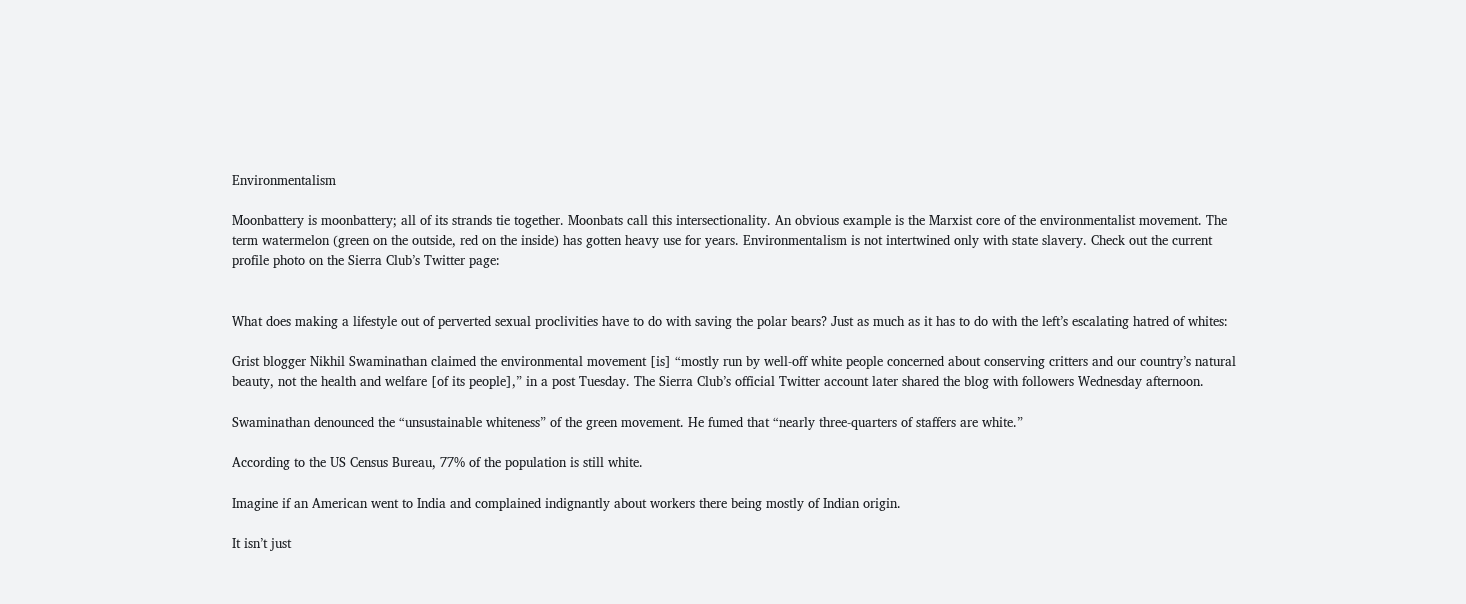Environmentalism

Moonbattery is moonbattery; all of its strands tie together. Moonbats call this intersectionality. An obvious example is the Marxist core of the environmentalist movement. The term watermelon (green on the outside, red on the inside) has gotten heavy use for years. Environmentalism is not intertwined only with state slavery. Check out the current profile photo on the Sierra Club’s Twitter page:


What does making a lifestyle out of perverted sexual proclivities have to do with saving the polar bears? Just as much as it has to do with the left’s escalating hatred of whites:

Grist blogger Nikhil Swaminathan claimed the environmental movement [is] “mostly run by well-off white people concerned about conserving critters and our country’s natural beauty, not the health and welfare [of its people],” in a post Tuesday. The Sierra Club’s official Twitter account later shared the blog with followers Wednesday afternoon.

Swaminathan denounced the “unsustainable whiteness” of the green movement. He fumed that “nearly three-quarters of staffers are white.”

According to the US Census Bureau, 77% of the population is still white.

Imagine if an American went to India and complained indignantly about workers there being mostly of Indian origin.

It isn’t just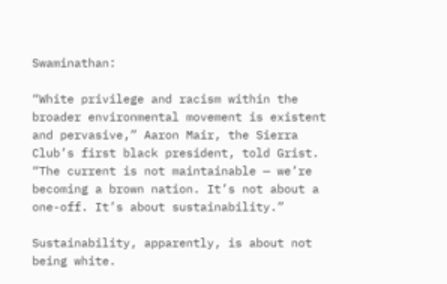Swaminathan:

“White privilege and racism within the broader environmental movement is existent and pervasive,” Aaron Mair, the Sierra Club’s first black president, told Grist. “The current is not maintainable — we’re becoming a brown nation. It’s not about a one-off. It’s about sustainability.”

Sustainability, apparently, is about not being white.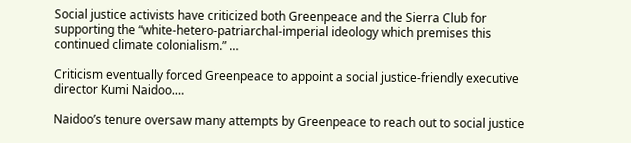Social justice activists have criticized both Greenpeace and the Sierra Club for supporting the “white-hetero-patriarchal-imperial ideology which premises this continued climate colonialism.” …

Criticism eventually forced Greenpeace to appoint a social justice-friendly executive director Kumi Naidoo.…

Naidoo’s tenure oversaw many attempts by Greenpeace to reach out to social justice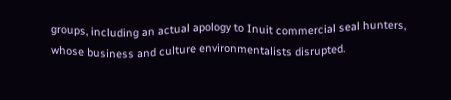groups, including an actual apology to Inuit commercial seal hunters, whose business and culture environmentalists disrupted.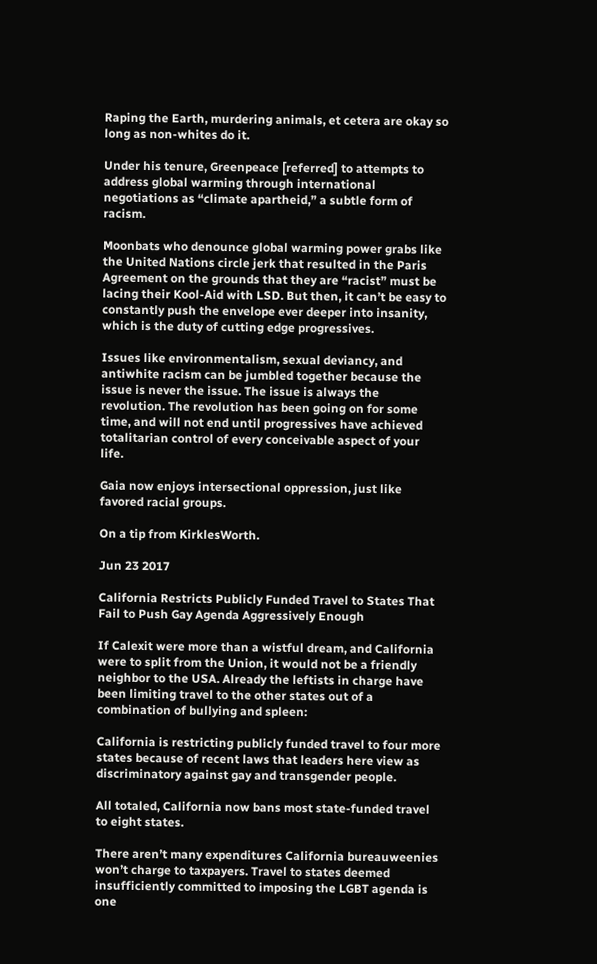Raping the Earth, murdering animals, et cetera are okay so long as non-whites do it.

Under his tenure, Greenpeace [referred] to attempts to address global warming through international negotiations as “climate apartheid,” a subtle form of racism.

Moonbats who denounce global warming power grabs like the United Nations circle jerk that resulted in the Paris Agreement on the grounds that they are “racist” must be lacing their Kool-Aid with LSD. But then, it can’t be easy to constantly push the envelope ever deeper into insanity, which is the duty of cutting edge progressives.

Issues like environmentalism, sexual deviancy, and antiwhite racism can be jumbled together because the issue is never the issue. The issue is always the revolution. The revolution has been going on for some time, and will not end until progressives have achieved totalitarian control of every conceivable aspect of your life.

Gaia now enjoys intersectional oppression, just like favored racial groups.

On a tip from KirklesWorth.

Jun 23 2017

California Restricts Publicly Funded Travel to States That Fail to Push Gay Agenda Aggressively Enough

If Calexit were more than a wistful dream, and California were to split from the Union, it would not be a friendly neighbor to the USA. Already the leftists in charge have been limiting travel to the other states out of a combination of bullying and spleen:

California is restricting publicly funded travel to four more states because of recent laws that leaders here view as discriminatory against gay and transgender people.

All totaled, California now bans most state-funded travel to eight states.

There aren’t many expenditures California bureauweenies won’t charge to taxpayers. Travel to states deemed insufficiently committed to imposing the LGBT agenda is one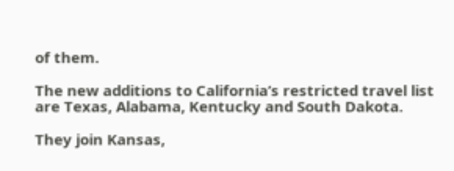of them.

The new additions to California’s restricted travel list are Texas, Alabama, Kentucky and South Dakota.

They join Kansas,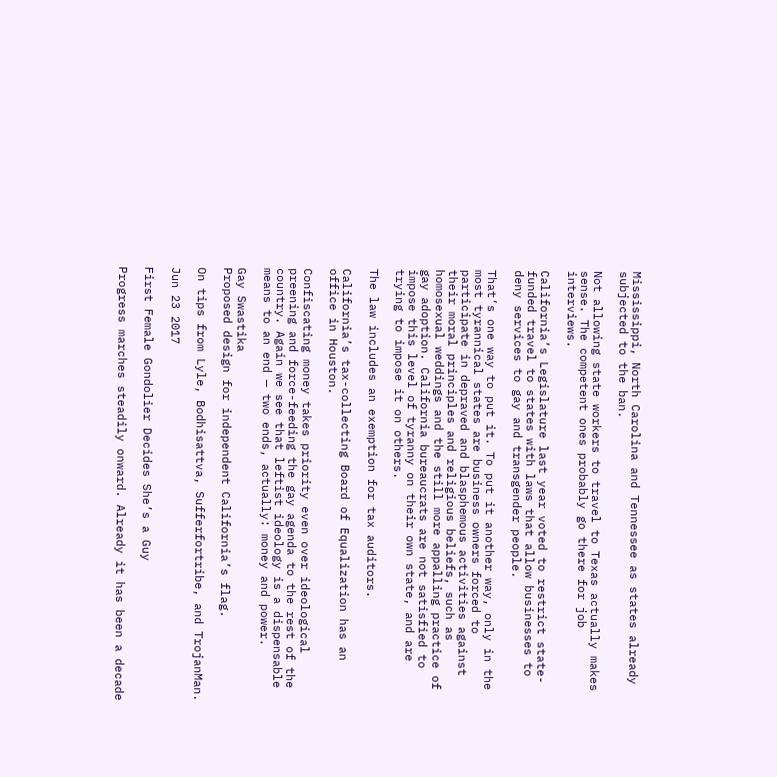Mississippi, North Carolina and Tennessee as states already subjected to the ban.

Not allowing state workers to travel to Texas actually makes sense. The competent ones probably go there for job interviews.

California’s Legislature last year voted to restrict state-funded travel to states with laws that allow businesses to deny services to gay and transgender people.

That’s one way to put it. To put it another way, only in the most tyrannical states are business owners forced to participate in depraved and blasphemous activities against their moral principles and religious beliefs, such as homosexual weddings and the still more appalling practice of gay adoption. California bureaucrats are not satisfied to impose this level of tyranny on their own state, and are trying to impose it on others.

The law includes an exemption for tax auditors.

California’s tax-collecting Board of Equalization has an office in Houston.

Confiscating money takes priority even over ideological preening and force-feeding the gay agenda to the rest of the country. Again we see that leftist ideology is a dispensable means to an end — two ends, actually: money and power.

Gay Swastika
Proposed design for independent California’s flag.

On tips from Lyle, Bodhisattva, Sufferfortribe, and TrojanMan.

Jun 23 2017

First Female Gondolier Decides She’s a Guy

Progress marches steadily onward. Already it has been a decade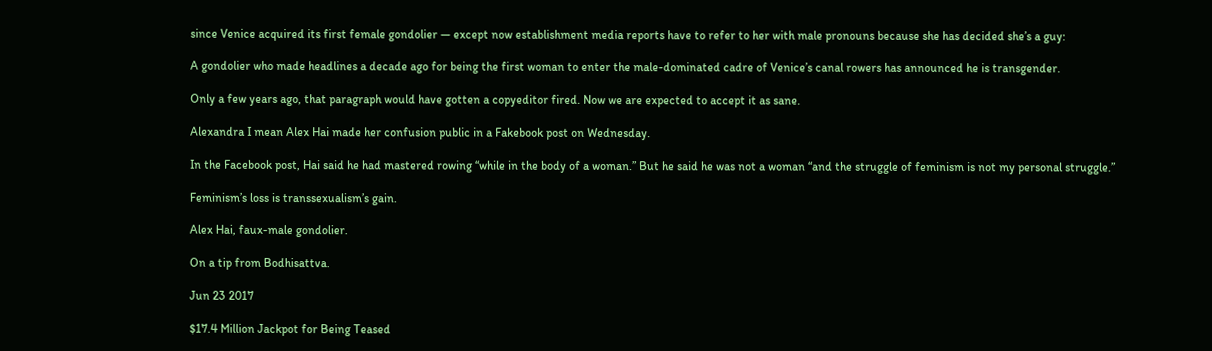since Venice acquired its first female gondolier — except now establishment media reports have to refer to her with male pronouns because she has decided she’s a guy:

A gondolier who made headlines a decade ago for being the first woman to enter the male-dominated cadre of Venice’s canal rowers has announced he is transgender.

Only a few years ago, that paragraph would have gotten a copyeditor fired. Now we are expected to accept it as sane.

Alexandra I mean Alex Hai made her confusion public in a Fakebook post on Wednesday.

In the Facebook post, Hai said he had mastered rowing “while in the body of a woman.” But he said he was not a woman “and the struggle of feminism is not my personal struggle.”

Feminism’s loss is transsexualism’s gain.

Alex Hai, faux-male gondolier.

On a tip from Bodhisattva.

Jun 23 2017

$17.4 Million Jackpot for Being Teased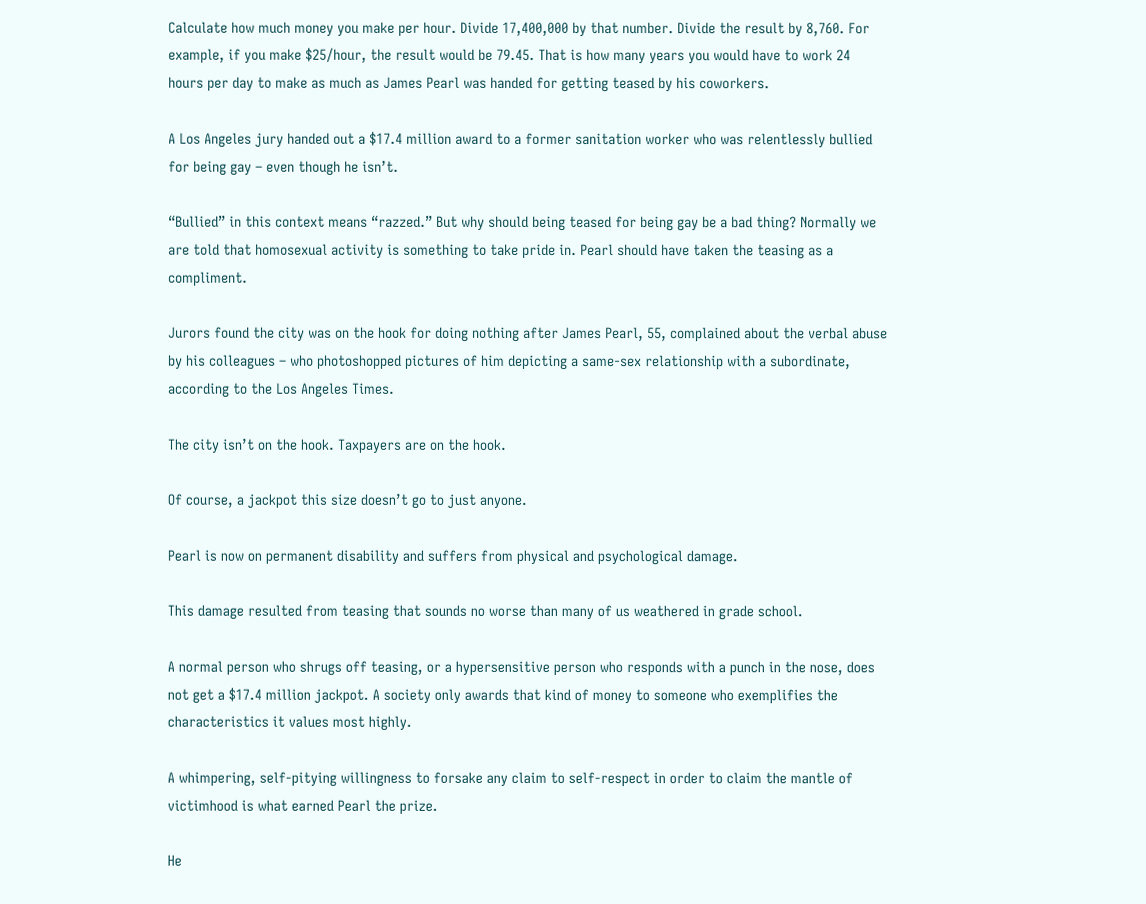Calculate how much money you make per hour. Divide 17,400,000 by that number. Divide the result by 8,760. For example, if you make $25/hour, the result would be 79.45. That is how many years you would have to work 24 hours per day to make as much as James Pearl was handed for getting teased by his coworkers.

A Los Angeles jury handed out a $17.4 million award to a former sanitation worker who was relentlessly bullied for being gay – even though he isn’t.

“Bullied” in this context means “razzed.” But why should being teased for being gay be a bad thing? Normally we are told that homosexual activity is something to take pride in. Pearl should have taken the teasing as a compliment.

Jurors found the city was on the hook for doing nothing after James Pearl, 55, complained about the verbal abuse by his colleagues – who photoshopped pictures of him depicting a same-sex relationship with a subordinate, according to the Los Angeles Times.

The city isn’t on the hook. Taxpayers are on the hook.

Of course, a jackpot this size doesn’t go to just anyone.

Pearl is now on permanent disability and suffers from physical and psychological damage.

This damage resulted from teasing that sounds no worse than many of us weathered in grade school.

A normal person who shrugs off teasing, or a hypersensitive person who responds with a punch in the nose, does not get a $17.4 million jackpot. A society only awards that kind of money to someone who exemplifies the characteristics it values most highly.

A whimpering, self-pitying willingness to forsake any claim to self-respect in order to claim the mantle of victimhood is what earned Pearl the prize.

He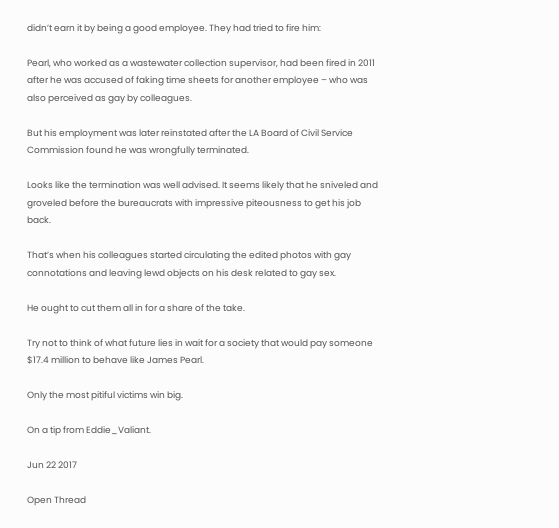didn’t earn it by being a good employee. They had tried to fire him:

Pearl, who worked as a wastewater collection supervisor, had been fired in 2011 after he was accused of faking time sheets for another employee – who was also perceived as gay by colleagues.

But his employment was later reinstated after the LA Board of Civil Service Commission found he was wrongfully terminated.

Looks like the termination was well advised. It seems likely that he sniveled and groveled before the bureaucrats with impressive piteousness to get his job back.

That’s when his colleagues started circulating the edited photos with gay connotations and leaving lewd objects on his desk related to gay sex.

He ought to cut them all in for a share of the take.

Try not to think of what future lies in wait for a society that would pay someone $17.4 million to behave like James Pearl.

Only the most pitiful victims win big.

On a tip from Eddie_Valiant.

Jun 22 2017

Open Thread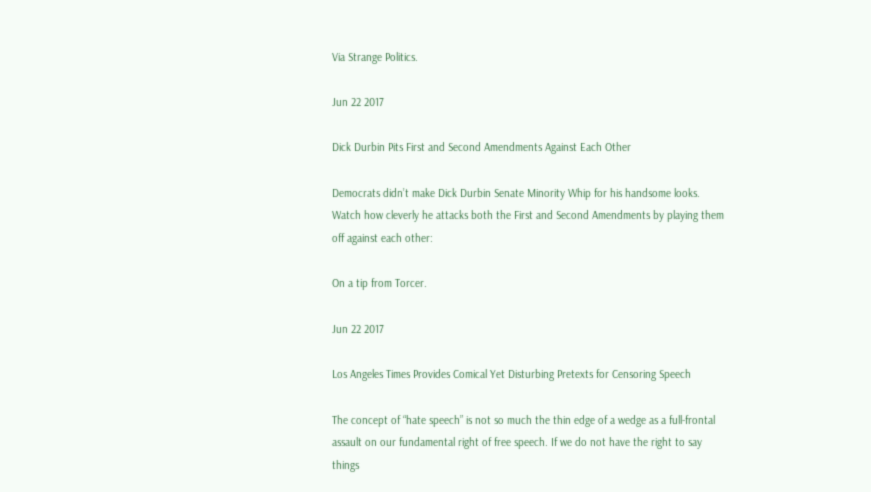Via Strange Politics.

Jun 22 2017

Dick Durbin Pits First and Second Amendments Against Each Other

Democrats didn’t make Dick Durbin Senate Minority Whip for his handsome looks. Watch how cleverly he attacks both the First and Second Amendments by playing them off against each other:

On a tip from Torcer.

Jun 22 2017

Los Angeles Times Provides Comical Yet Disturbing Pretexts for Censoring Speech

The concept of “hate speech” is not so much the thin edge of a wedge as a full-frontal assault on our fundamental right of free speech. If we do not have the right to say things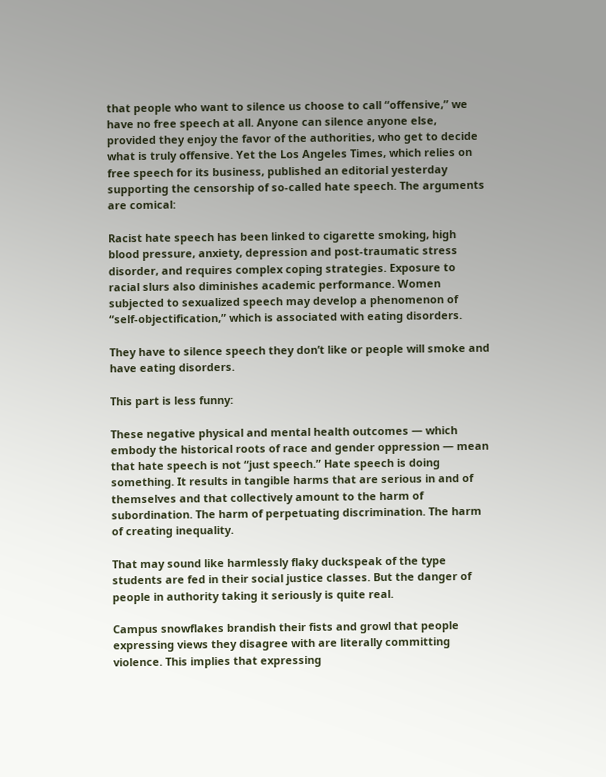that people who want to silence us choose to call “offensive,” we have no free speech at all. Anyone can silence anyone else, provided they enjoy the favor of the authorities, who get to decide what is truly offensive. Yet the Los Angeles Times, which relies on free speech for its business, published an editorial yesterday supporting the censorship of so-called hate speech. The arguments are comical:

Racist hate speech has been linked to cigarette smoking, high blood pressure, anxiety, depression and post-traumatic stress disorder, and requires complex coping strategies. Exposure to racial slurs also diminishes academic performance. Women subjected to sexualized speech may develop a phenomenon of “self-objectification,” which is associated with eating disorders.

They have to silence speech they don’t like or people will smoke and have eating disorders.

This part is less funny:

These negative physical and mental health outcomes — which embody the historical roots of race and gender oppression — mean that hate speech is not “just speech.” Hate speech is doing something. It results in tangible harms that are serious in and of themselves and that collectively amount to the harm of subordination. The harm of perpetuating discrimination. The harm of creating inequality.

That may sound like harmlessly flaky duckspeak of the type students are fed in their social justice classes. But the danger of people in authority taking it seriously is quite real.

Campus snowflakes brandish their fists and growl that people expressing views they disagree with are literally committing violence. This implies that expressing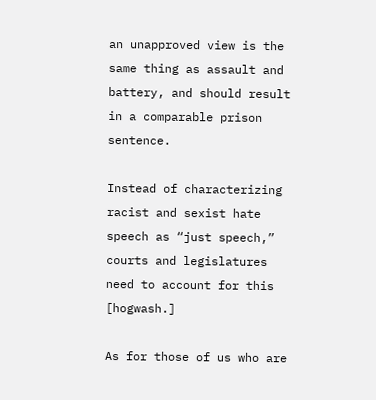an unapproved view is the same thing as assault and battery, and should result in a comparable prison sentence.

Instead of characterizing racist and sexist hate speech as “just speech,” courts and legislatures need to account for this [hogwash.]

As for those of us who are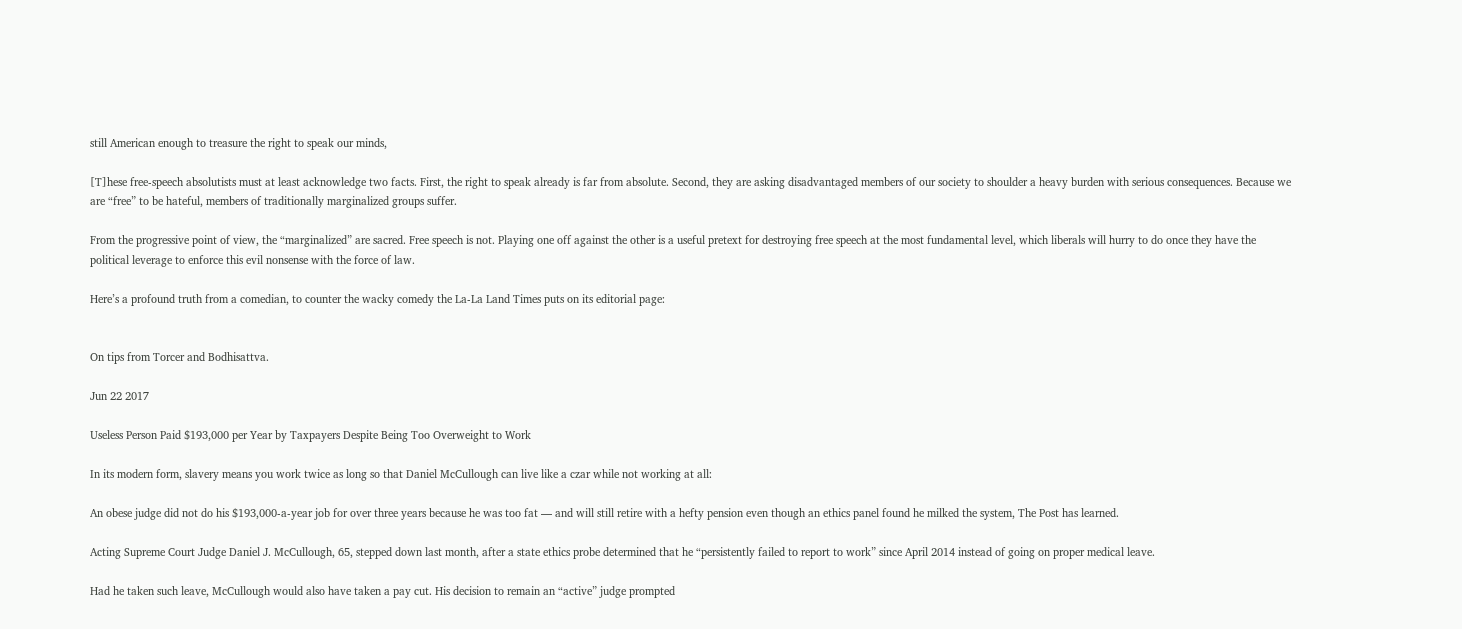still American enough to treasure the right to speak our minds,

[T]hese free-speech absolutists must at least acknowledge two facts. First, the right to speak already is far from absolute. Second, they are asking disadvantaged members of our society to shoulder a heavy burden with serious consequences. Because we are “free” to be hateful, members of traditionally marginalized groups suffer.

From the progressive point of view, the “marginalized” are sacred. Free speech is not. Playing one off against the other is a useful pretext for destroying free speech at the most fundamental level, which liberals will hurry to do once they have the political leverage to enforce this evil nonsense with the force of law.

Here’s a profound truth from a comedian, to counter the wacky comedy the La-La Land Times puts on its editorial page:


On tips from Torcer and Bodhisattva.

Jun 22 2017

Useless Person Paid $193,000 per Year by Taxpayers Despite Being Too Overweight to Work

In its modern form, slavery means you work twice as long so that Daniel McCullough can live like a czar while not working at all:

An obese judge did not do his $193,000-a-year job for over three years because he was too fat — and will still retire with a hefty pension even though an ethics panel found he milked the system, The Post has learned.

Acting Supreme Court Judge Daniel J. McCullough, 65, stepped down last month, after a state ethics probe determined that he “persistently failed to report to work” since April 2014 instead of going on proper medical leave.

Had he taken such leave, McCullough would also have taken a pay cut. His decision to remain an “active” judge prompted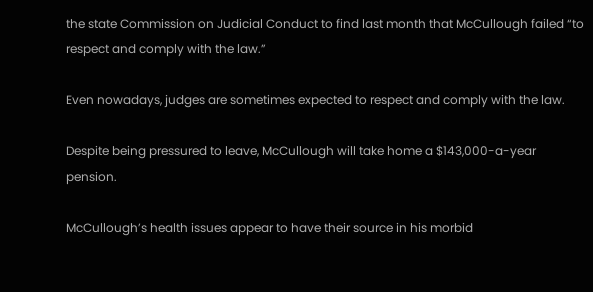the state Commission on Judicial Conduct to find last month that McCullough failed “to respect and comply with the law.”

Even nowadays, judges are sometimes expected to respect and comply with the law.

Despite being pressured to leave, McCullough will take home a $143,000-a-year pension.

McCullough’s health issues appear to have their source in his morbid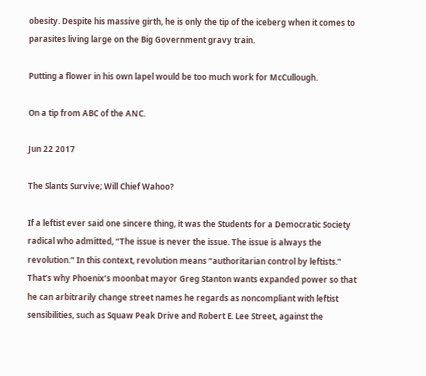obesity. Despite his massive girth, he is only the tip of the iceberg when it comes to parasites living large on the Big Government gravy train.

Putting a flower in his own lapel would be too much work for McCullough.

On a tip from ABC of the ANC.

Jun 22 2017

The Slants Survive; Will Chief Wahoo?

If a leftist ever said one sincere thing, it was the Students for a Democratic Society radical who admitted, “The issue is never the issue. The issue is always the revolution.” In this context, revolution means “authoritarian control by leftists.” That’s why Phoenix’s moonbat mayor Greg Stanton wants expanded power so that he can arbitrarily change street names he regards as noncompliant with leftist sensibilities, such as Squaw Peak Drive and Robert E. Lee Street, against the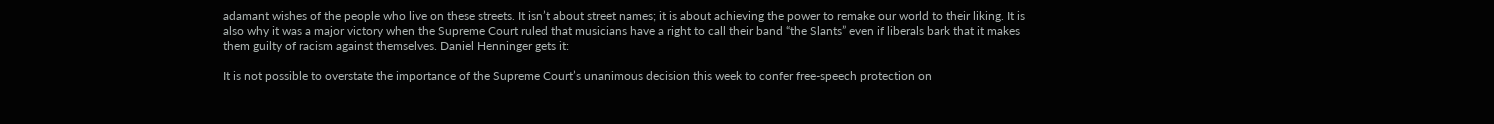adamant wishes of the people who live on these streets. It isn’t about street names; it is about achieving the power to remake our world to their liking. It is also why it was a major victory when the Supreme Court ruled that musicians have a right to call their band “the Slants” even if liberals bark that it makes them guilty of racism against themselves. Daniel Henninger gets it:

It is not possible to overstate the importance of the Supreme Court’s unanimous decision this week to confer free-speech protection on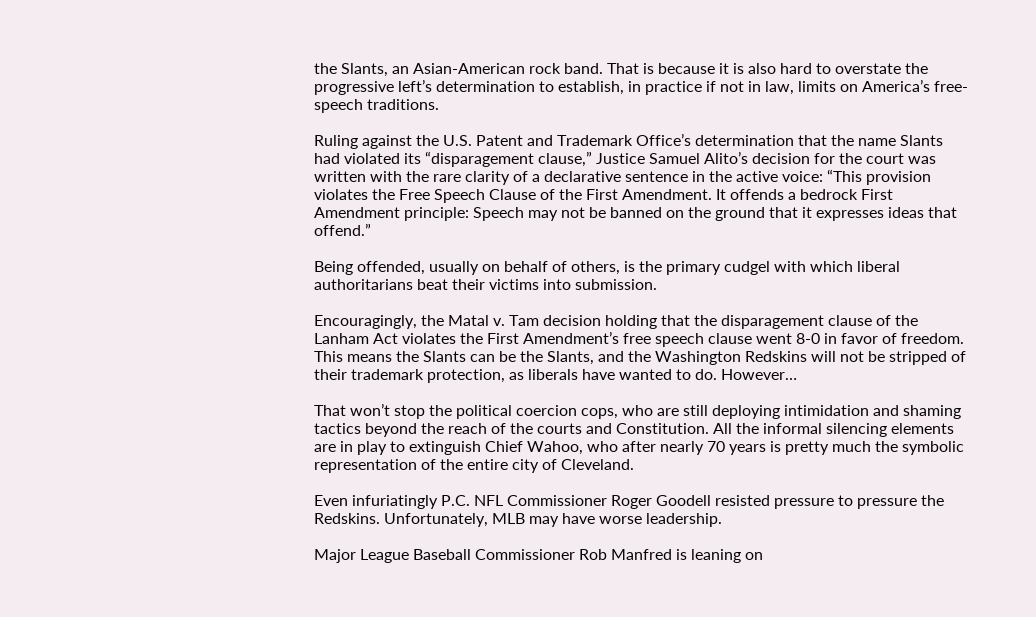the Slants, an Asian-American rock band. That is because it is also hard to overstate the progressive left’s determination to establish, in practice if not in law, limits on America’s free-speech traditions.

Ruling against the U.S. Patent and Trademark Office’s determination that the name Slants had violated its “disparagement clause,” Justice Samuel Alito’s decision for the court was written with the rare clarity of a declarative sentence in the active voice: “This provision violates the Free Speech Clause of the First Amendment. It offends a bedrock First Amendment principle: Speech may not be banned on the ground that it expresses ideas that offend.”

Being offended, usually on behalf of others, is the primary cudgel with which liberal authoritarians beat their victims into submission.

Encouragingly, the Matal v. Tam decision holding that the disparagement clause of the Lanham Act violates the First Amendment’s free speech clause went 8-0 in favor of freedom. This means the Slants can be the Slants, and the Washington Redskins will not be stripped of their trademark protection, as liberals have wanted to do. However…

That won’t stop the political coercion cops, who are still deploying intimidation and shaming tactics beyond the reach of the courts and Constitution. All the informal silencing elements are in play to extinguish Chief Wahoo, who after nearly 70 years is pretty much the symbolic representation of the entire city of Cleveland.

Even infuriatingly P.C. NFL Commissioner Roger Goodell resisted pressure to pressure the Redskins. Unfortunately, MLB may have worse leadership.

Major League Baseball Commissioner Rob Manfred is leaning on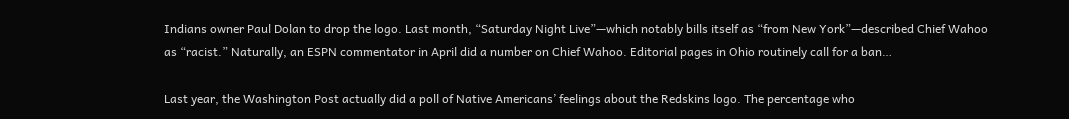Indians owner Paul Dolan to drop the logo. Last month, “Saturday Night Live”—which notably bills itself as “from New York”—described Chief Wahoo as “racist.” Naturally, an ESPN commentator in April did a number on Chief Wahoo. Editorial pages in Ohio routinely call for a ban…

Last year, the Washington Post actually did a poll of Native Americans’ feelings about the Redskins logo. The percentage who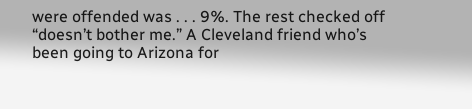were offended was . . . 9%. The rest checked off “doesn’t bother me.” A Cleveland friend who’s been going to Arizona for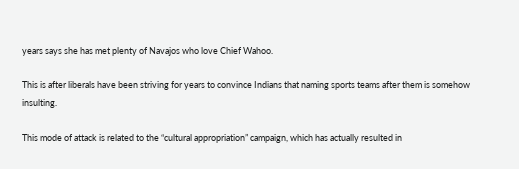years says she has met plenty of Navajos who love Chief Wahoo.

This is after liberals have been striving for years to convince Indians that naming sports teams after them is somehow insulting.

This mode of attack is related to the “cultural appropriation” campaign, which has actually resulted in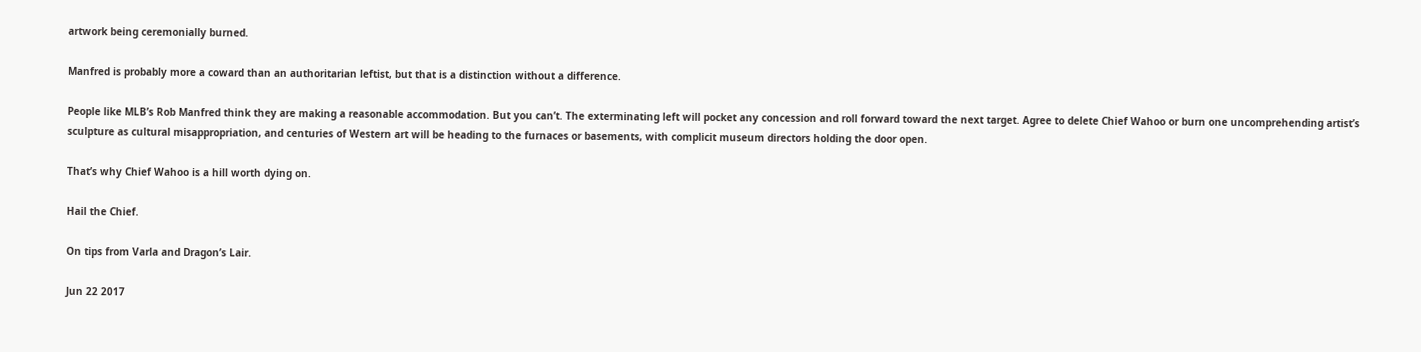artwork being ceremonially burned.

Manfred is probably more a coward than an authoritarian leftist, but that is a distinction without a difference.

People like MLB’s Rob Manfred think they are making a reasonable accommodation. But you can’t. The exterminating left will pocket any concession and roll forward toward the next target. Agree to delete Chief Wahoo or burn one uncomprehending artist’s sculpture as cultural misappropriation, and centuries of Western art will be heading to the furnaces or basements, with complicit museum directors holding the door open.

That’s why Chief Wahoo is a hill worth dying on.

Hail the Chief.

On tips from Varla and Dragon’s Lair.

Jun 22 2017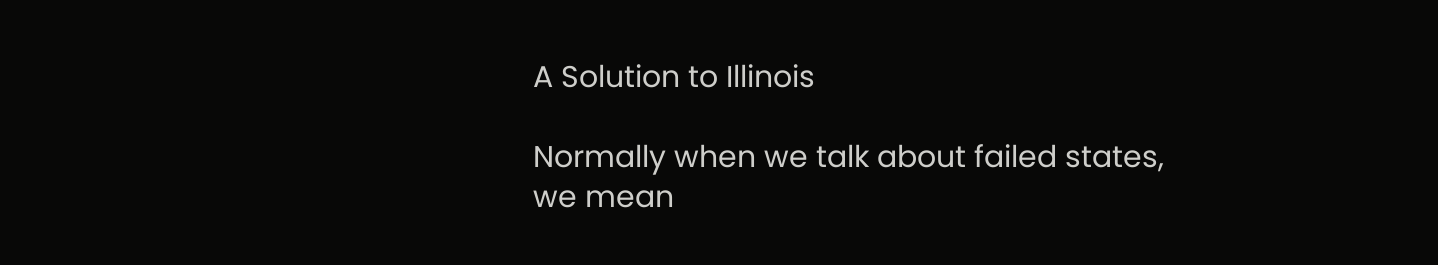A Solution to Illinois

Normally when we talk about failed states, we mean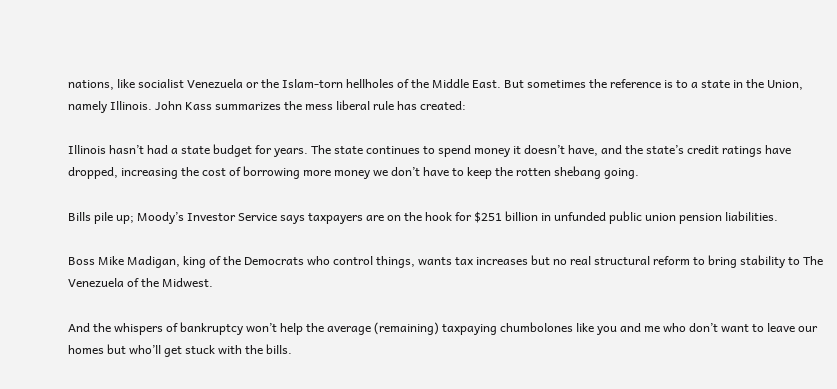nations, like socialist Venezuela or the Islam-torn hellholes of the Middle East. But sometimes the reference is to a state in the Union, namely Illinois. John Kass summarizes the mess liberal rule has created:

Illinois hasn’t had a state budget for years. The state continues to spend money it doesn’t have, and the state’s credit ratings have dropped, increasing the cost of borrowing more money we don’t have to keep the rotten shebang going.

Bills pile up; Moody’s Investor Service says taxpayers are on the hook for $251 billion in unfunded public union pension liabilities.

Boss Mike Madigan, king of the Democrats who control things, wants tax increases but no real structural reform to bring stability to The Venezuela of the Midwest.

And the whispers of bankruptcy won’t help the average (remaining) taxpaying chumbolones like you and me who don’t want to leave our homes but who’ll get stuck with the bills.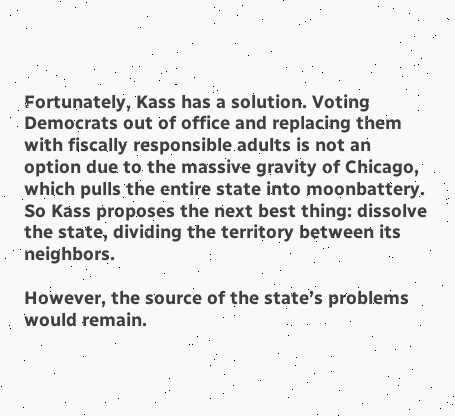Fortunately, Kass has a solution. Voting Democrats out of office and replacing them with fiscally responsible adults is not an option due to the massive gravity of Chicago, which pulls the entire state into moonbattery. So Kass proposes the next best thing: dissolve the state, dividing the territory between its neighbors.

However, the source of the state’s problems would remain.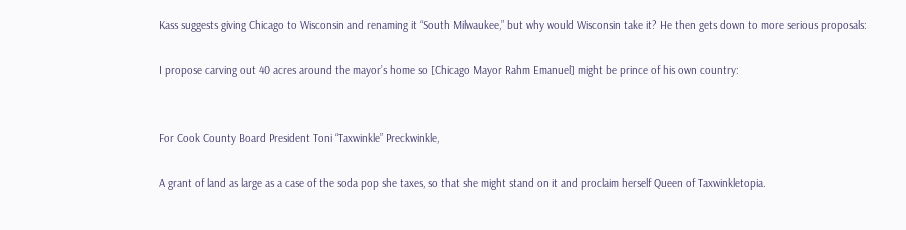Kass suggests giving Chicago to Wisconsin and renaming it “South Milwaukee,” but why would Wisconsin take it? He then gets down to more serious proposals:

I propose carving out 40 acres around the mayor’s home so [Chicago Mayor Rahm Emanuel] might be prince of his own country:


For Cook County Board President Toni “Taxwinkle” Preckwinkle,

A grant of land as large as a case of the soda pop she taxes, so that she might stand on it and proclaim herself Queen of Taxwinkletopia.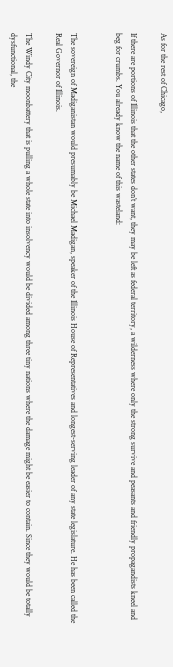As for the rest of Chicago,

If there are portions of Illinois that the other states don’t want, they may be left as federal territory, a wilderness where only the strong survive and peasants and friendly propagandists kneel and beg for crumbs. You already know the name of this wasteland:


The sovereign of Madiganistan would presumably be Michael Madigan, speaker of the Illinois House of Representatives and longest-serving leader of any state legislature. He has been called the Real Governor of Illinois.

The Windy City moonbattery that is pulling a whole state into insolvency would be divided among three tiny nations where the damage might be easier to contain. Since they would be totally dysfunctional, the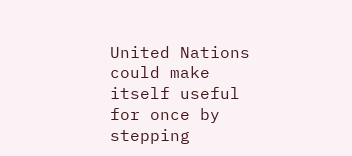United Nations could make itself useful for once by stepping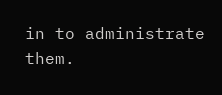in to administrate them.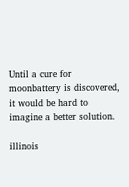Until a cure for moonbattery is discovered, it would be hard to imagine a better solution.

illinois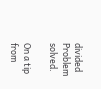divided
Problem solved.

On a tip from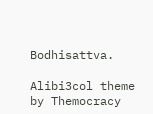Bodhisattva.

Alibi3col theme by Themocracy